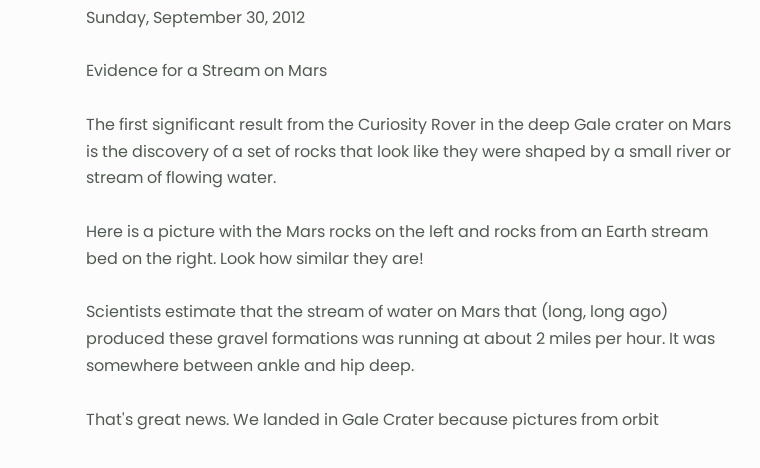Sunday, September 30, 2012

Evidence for a Stream on Mars

The first significant result from the Curiosity Rover in the deep Gale crater on Mars is the discovery of a set of rocks that look like they were shaped by a small river or stream of flowing water.

Here is a picture with the Mars rocks on the left and rocks from an Earth stream bed on the right. Look how similar they are!

Scientists estimate that the stream of water on Mars that (long, long ago) produced these gravel formations was running at about 2 miles per hour. It was somewhere between ankle and hip deep.

That's great news. We landed in Gale Crater because pictures from orbit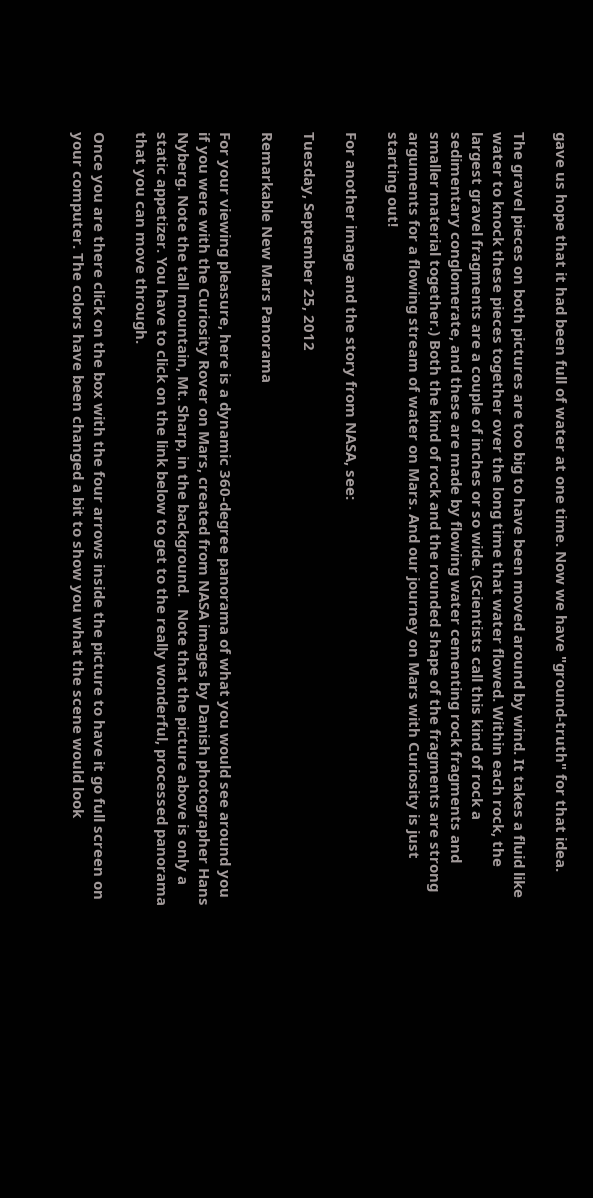gave us hope that it had been full of water at one time. Now we have "ground-truth" for that idea.

The gravel pieces on both pictures are too big to have been moved around by wind. It takes a fluid like water to knock these pieces together over the long time that water flowed. Within each rock, the largest gravel fragments are a couple of inches or so wide. (Scientists call this kind of rock a sedimentary conglomerate, and these are made by flowing water cementing rock fragments and smaller material together.) Both the kind of rock and the rounded shape of the fragments are strong arguments for a flowing stream of water on Mars. And our journey on Mars with Curiosity is just starting out!

For another image and the story from NASA, see:

Tuesday, September 25, 2012

Remarkable New Mars Panorama

For your viewing pleasure, here is a dynamic 360-degree panorama of what you would see around you if you were with the Curiosity Rover on Mars, created from NASA images by Danish photographer Hans Nyberg. Note the tall mountain, Mt. Sharp, in the background.   Note that the picture above is only a static appetizer. You have to click on the link below to get to the really wonderful, processed panorama that you can move through.

Once you are there click on the box with the four arrows inside the picture to have it go full screen on your computer. The colors have been changed a bit to show you what the scene would look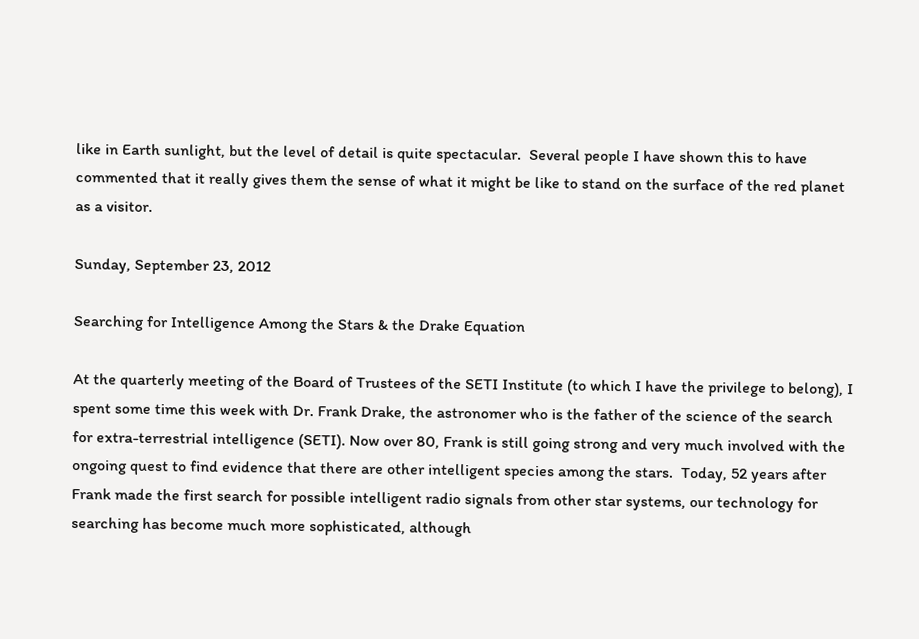like in Earth sunlight, but the level of detail is quite spectacular.  Several people I have shown this to have commented that it really gives them the sense of what it might be like to stand on the surface of the red planet as a visitor.

Sunday, September 23, 2012

Searching for Intelligence Among the Stars & the Drake Equation

At the quarterly meeting of the Board of Trustees of the SETI Institute (to which I have the privilege to belong), I spent some time this week with Dr. Frank Drake, the astronomer who is the father of the science of the search for extra-terrestrial intelligence (SETI). Now over 80, Frank is still going strong and very much involved with the ongoing quest to find evidence that there are other intelligent species among the stars.  Today, 52 years after Frank made the first search for possible intelligent radio signals from other star systems, our technology for searching has become much more sophisticated, although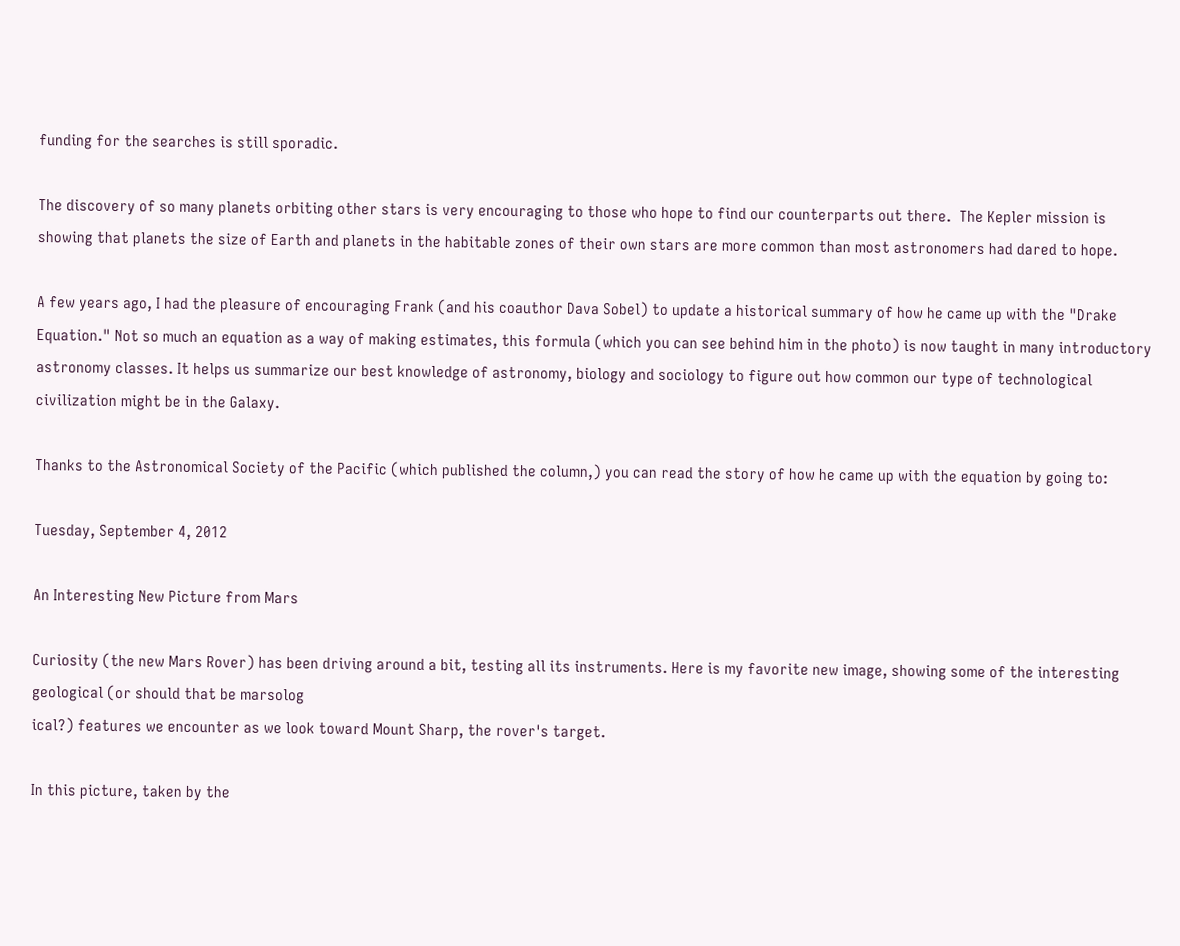funding for the searches is still sporadic.

The discovery of so many planets orbiting other stars is very encouraging to those who hope to find our counterparts out there.  The Kepler mission is showing that planets the size of Earth and planets in the habitable zones of their own stars are more common than most astronomers had dared to hope.

A few years ago, I had the pleasure of encouraging Frank (and his coauthor Dava Sobel) to update a historical summary of how he came up with the "Drake Equation." Not so much an equation as a way of making estimates, this formula (which you can see behind him in the photo) is now taught in many introductory astronomy classes. It helps us summarize our best knowledge of astronomy, biology and sociology to figure out how common our type of technological civilization might be in the Galaxy.

Thanks to the Astronomical Society of the Pacific (which published the column,) you can read the story of how he came up with the equation by going to:

Tuesday, September 4, 2012

An Interesting New Picture from Mars

Curiosity (the new Mars Rover) has been driving around a bit, testing all its instruments. Here is my favorite new image, showing some of the interesting geological (or should that be marsolog
ical?) features we encounter as we look toward Mount Sharp, the rover's target.

In this picture, taken by the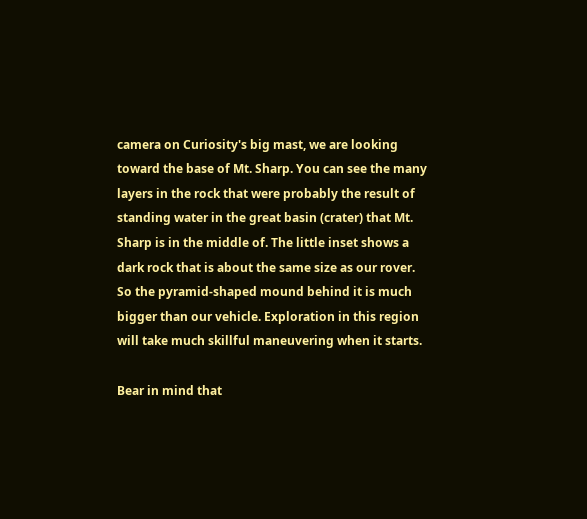camera on Curiosity's big mast, we are looking toward the base of Mt. Sharp. You can see the many layers in the rock that were probably the result of standing water in the great basin (crater) that Mt. Sharp is in the middle of. The little inset shows a dark rock that is about the same size as our rover. So the pyramid-shaped mound behind it is much bigger than our vehicle. Exploration in this region will take much skillful maneuvering when it starts.

Bear in mind that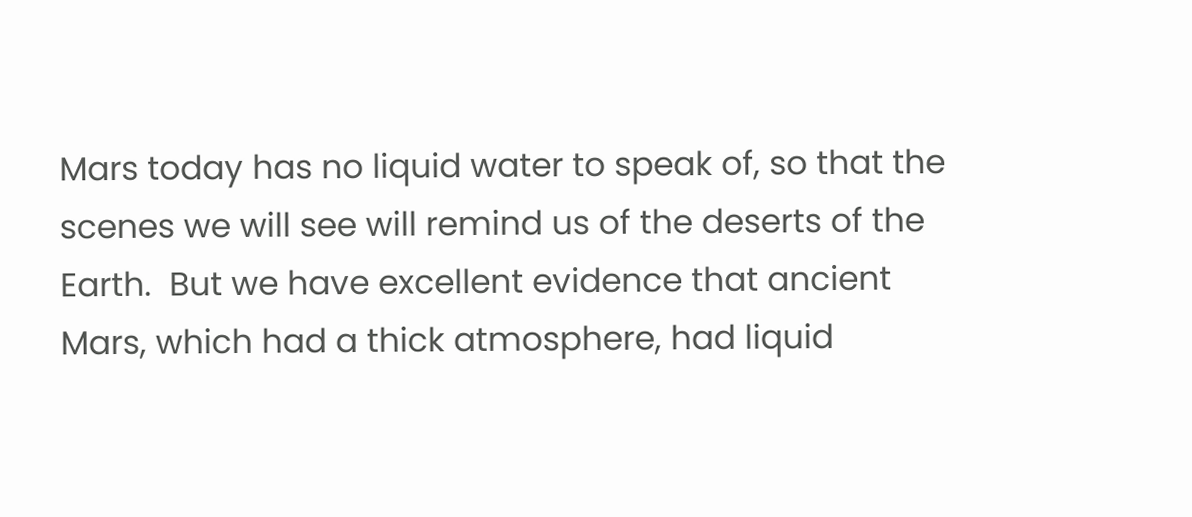Mars today has no liquid water to speak of, so that the scenes we will see will remind us of the deserts of the Earth.  But we have excellent evidence that ancient Mars, which had a thick atmosphere, had liquid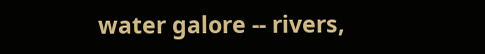water galore -- rivers,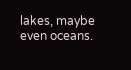lakes, maybe even oceans.